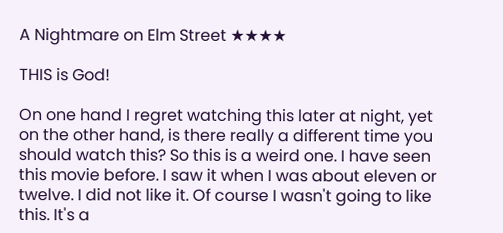A Nightmare on Elm Street ★★★★

THIS is God!

On one hand I regret watching this later at night, yet on the other hand, is there really a different time you should watch this? So this is a weird one. I have seen this movie before. I saw it when I was about eleven or twelve. I did not like it. Of course I wasn't going to like this. It's a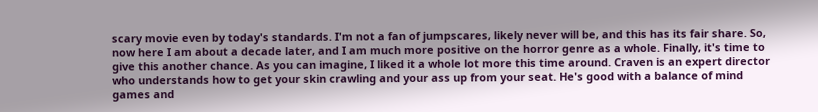scary movie even by today's standards. I'm not a fan of jumpscares, likely never will be, and this has its fair share. So, now here I am about a decade later, and I am much more positive on the horror genre as a whole. Finally, it's time to give this another chance. As you can imagine, I liked it a whole lot more this time around. Craven is an expert director who understands how to get your skin crawling and your ass up from your seat. He's good with a balance of mind games and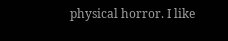physical horror. I like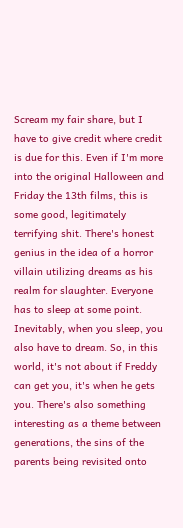Scream my fair share, but I have to give credit where credit is due for this. Even if I'm more into the original Halloween and Friday the 13th films, this is some good, legitimately terrifying shit. There's honest genius in the idea of a horror villain utilizing dreams as his realm for slaughter. Everyone has to sleep at some point. Inevitably, when you sleep, you also have to dream. So, in this world, it's not about if Freddy can get you, it's when he gets you. There's also something interesting as a theme between generations, the sins of the parents being revisited onto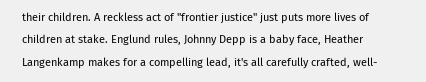their children. A reckless act of "frontier justice" just puts more lives of children at stake. Englund rules, Johnny Depp is a baby face, Heather Langenkamp makes for a compelling lead, it's all carefully crafted, well-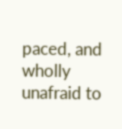paced, and wholly unafraid to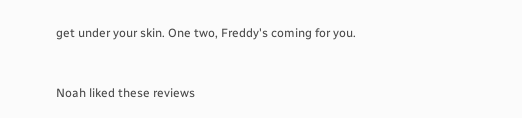get under your skin. One two, Freddy's coming for you.


Noah liked these reviews